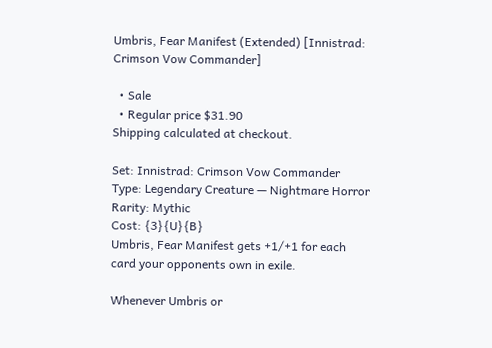Umbris, Fear Manifest (Extended) [Innistrad: Crimson Vow Commander]

  • Sale
  • Regular price $31.90
Shipping calculated at checkout.

Set: Innistrad: Crimson Vow Commander
Type: Legendary Creature — Nightmare Horror
Rarity: Mythic
Cost: {3}{U}{B}
Umbris, Fear Manifest gets +1/+1 for each card your opponents own in exile.

Whenever Umbris or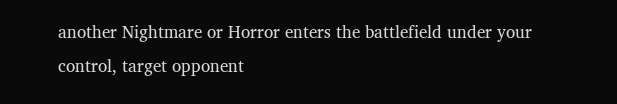another Nightmare or Horror enters the battlefield under your control, target opponent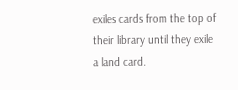exiles cards from the top of their library until they exile a land card.